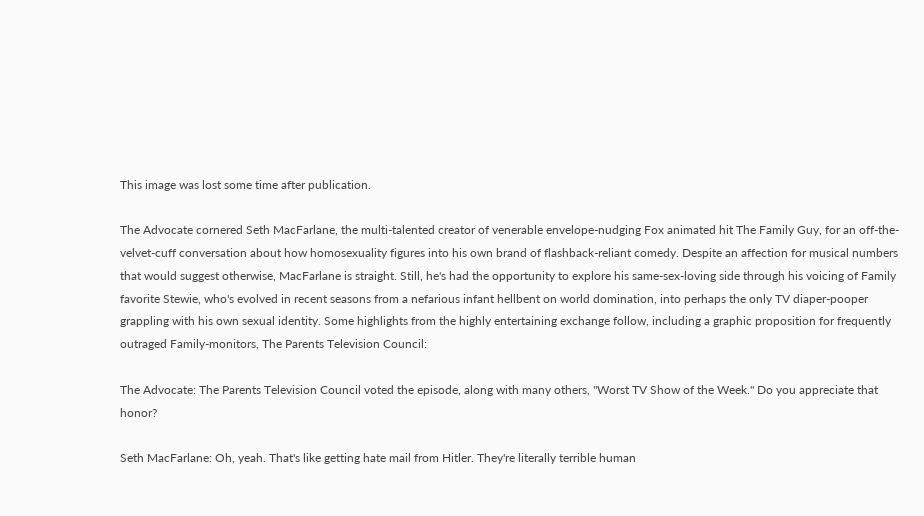This image was lost some time after publication.

The Advocate cornered Seth MacFarlane, the multi-talented creator of venerable envelope-nudging Fox animated hit The Family Guy, for an off-the-velvet-cuff conversation about how homosexuality figures into his own brand of flashback-reliant comedy. Despite an affection for musical numbers that would suggest otherwise, MacFarlane is straight. Still, he's had the opportunity to explore his same-sex-loving side through his voicing of Family favorite Stewie, who's evolved in recent seasons from a nefarious infant hellbent on world domination, into perhaps the only TV diaper-pooper grappling with his own sexual identity. Some highlights from the highly entertaining exchange follow, including a graphic proposition for frequently outraged Family-monitors, The Parents Television Council:

The Advocate: The Parents Television Council voted the episode, along with many others, "Worst TV Show of the Week." Do you appreciate that honor?

Seth MacFarlane: Oh, yeah. That's like getting hate mail from Hitler. They're literally terrible human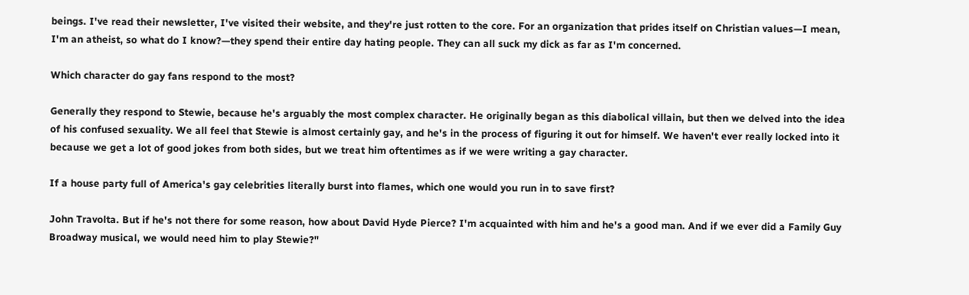beings. I've read their newsletter, I've visited their website, and they're just rotten to the core. For an organization that prides itself on Christian values—I mean, I'm an atheist, so what do I know?—they spend their entire day hating people. They can all suck my dick as far as I'm concerned.

Which character do gay fans respond to the most?

Generally they respond to Stewie, because he's arguably the most complex character. He originally began as this diabolical villain, but then we delved into the idea of his confused sexuality. We all feel that Stewie is almost certainly gay, and he's in the process of figuring it out for himself. We haven't ever really locked into it because we get a lot of good jokes from both sides, but we treat him oftentimes as if we were writing a gay character.

If a house party full of America's gay celebrities literally burst into flames, which one would you run in to save first?

John Travolta. But if he's not there for some reason, how about David Hyde Pierce? I'm acquainted with him and he's a good man. And if we ever did a Family Guy Broadway musical, we would need him to play Stewie?"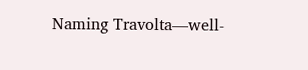Naming Travolta—well-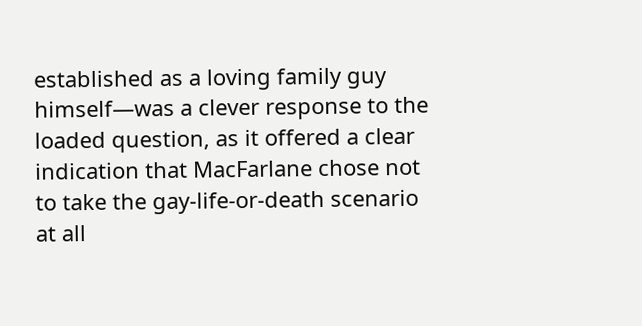established as a loving family guy himself—was a clever response to the loaded question, as it offered a clear indication that MacFarlane chose not to take the gay-life-or-death scenario at all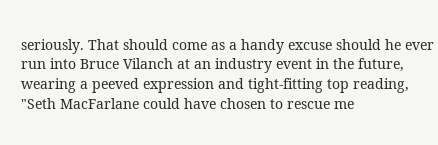seriously. That should come as a handy excuse should he ever run into Bruce Vilanch at an industry event in the future, wearing a peeved expression and tight-fitting top reading, "Seth MacFarlane could have chosen to rescue me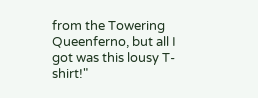from the Towering Queenferno, but all I got was this lousy T-shirt!"